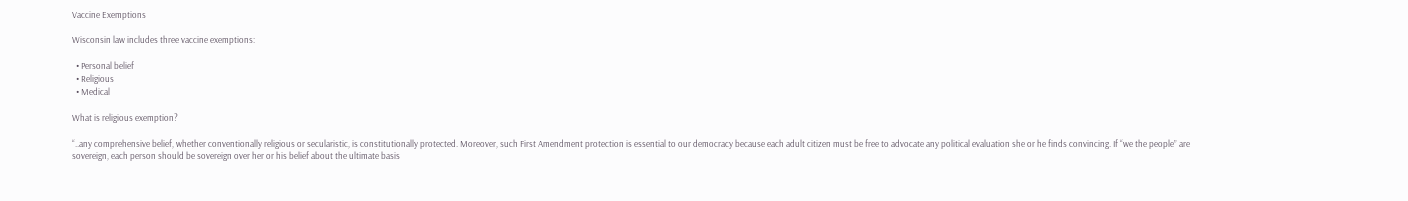Vaccine Exemptions

Wisconsin law includes three vaccine exemptions:

  • Personal belief
  • Religious
  • Medical

What is religious exemption?

“..any comprehensive belief, whether conventionally religious or secularistic, is constitutionally protected. Moreover, such First Amendment protection is essential to our democracy because each adult citizen must be free to advocate any political evaluation she or he finds convincing. If “we the people” are sovereign, each person should be sovereign over her or his belief about the ultimate basis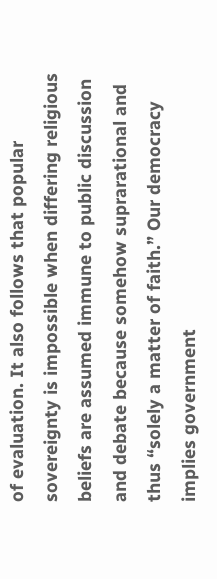of evaluation. It also follows that popular sovereignty is impossible when differing religious beliefs are assumed immune to public discussion and debate because somehow suprarational and thus “solely a matter of faith.” Our democracy implies government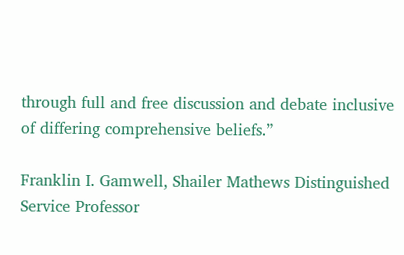through full and free discussion and debate inclusive of differing comprehensive beliefs.”

Franklin I. Gamwell, Shailer Mathews Distinguished Service Professor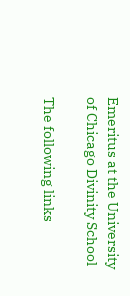Emeritus at the University of Chicago Divinity School

The following links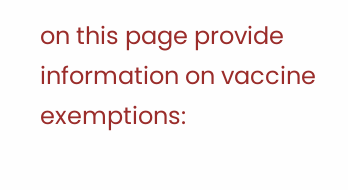on this page provide information on vaccine exemptions: